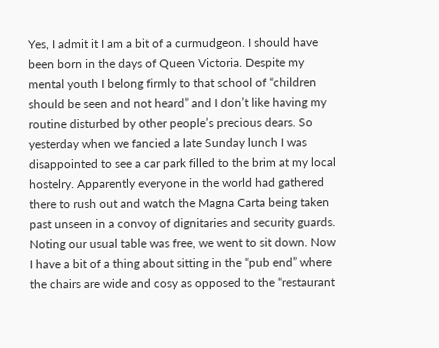Yes, I admit it I am a bit of a curmudgeon. I should have been born in the days of Queen Victoria. Despite my mental youth I belong firmly to that school of “children should be seen and not heard” and I don’t like having my routine disturbed by other people’s precious dears. So yesterday when we fancied a late Sunday lunch I was disappointed to see a car park filled to the brim at my local hostelry. Apparently everyone in the world had gathered there to rush out and watch the Magna Carta being taken past unseen in a convoy of dignitaries and security guards.
Noting our usual table was free, we went to sit down. Now I have a bit of a thing about sitting in the “pub end” where the chairs are wide and cosy as opposed to the “restaurant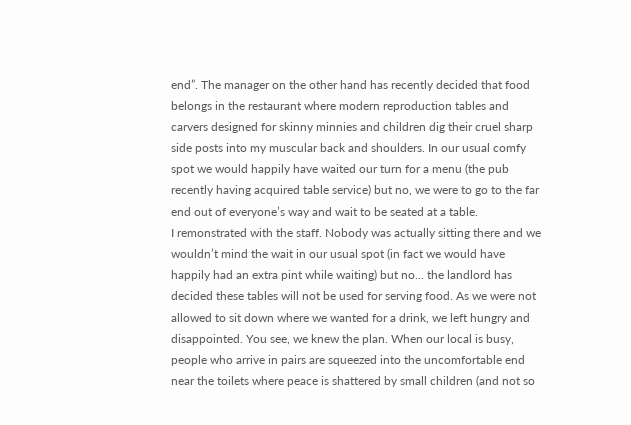end”. The manager on the other hand has recently decided that food belongs in the restaurant where modern reproduction tables and carvers designed for skinny minnies and children dig their cruel sharp side posts into my muscular back and shoulders. In our usual comfy spot we would happily have waited our turn for a menu (the pub recently having acquired table service) but no, we were to go to the far end out of everyone’s way and wait to be seated at a table.
I remonstrated with the staff. Nobody was actually sitting there and we wouldn’t mind the wait in our usual spot (in fact we would have happily had an extra pint while waiting) but no… the landlord has decided these tables will not be used for serving food. As we were not allowed to sit down where we wanted for a drink, we left hungry and disappointed. You see, we knew the plan. When our local is busy, people who arrive in pairs are squeezed into the uncomfortable end near the toilets where peace is shattered by small children (and not so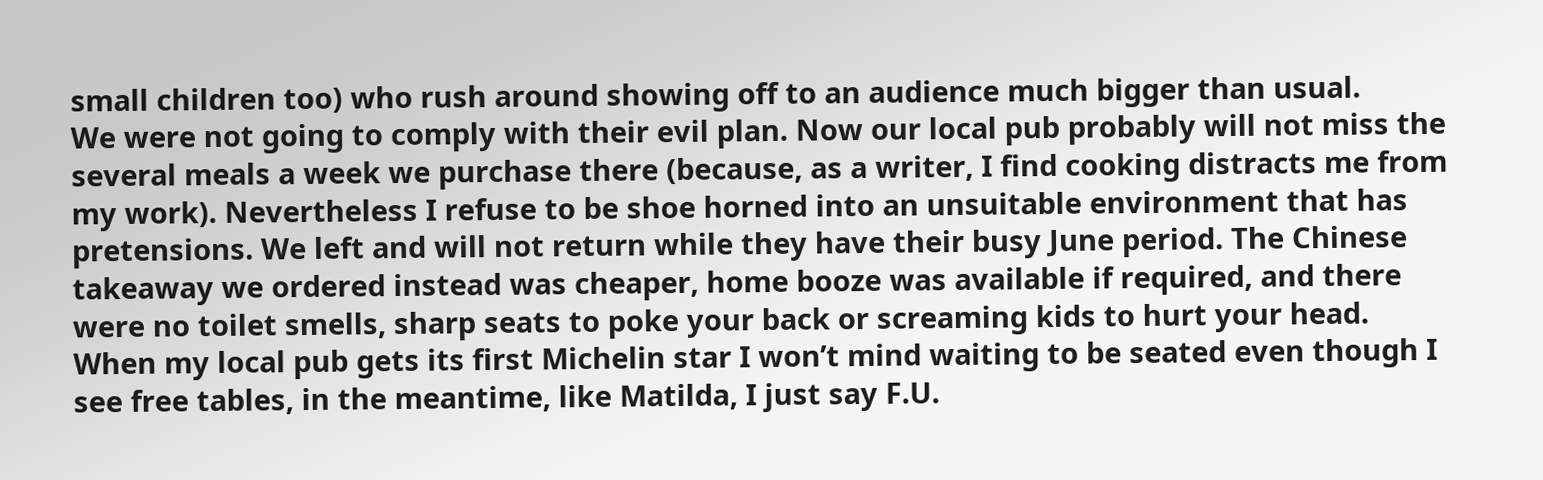small children too) who rush around showing off to an audience much bigger than usual.
We were not going to comply with their evil plan. Now our local pub probably will not miss the several meals a week we purchase there (because, as a writer, I find cooking distracts me from my work). Nevertheless I refuse to be shoe horned into an unsuitable environment that has pretensions. We left and will not return while they have their busy June period. The Chinese takeaway we ordered instead was cheaper, home booze was available if required, and there were no toilet smells, sharp seats to poke your back or screaming kids to hurt your head.
When my local pub gets its first Michelin star I won’t mind waiting to be seated even though I see free tables, in the meantime, like Matilda, I just say F.U.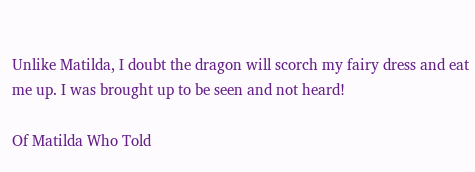Unlike Matilda, I doubt the dragon will scorch my fairy dress and eat me up. I was brought up to be seen and not heard!

Of Matilda Who Told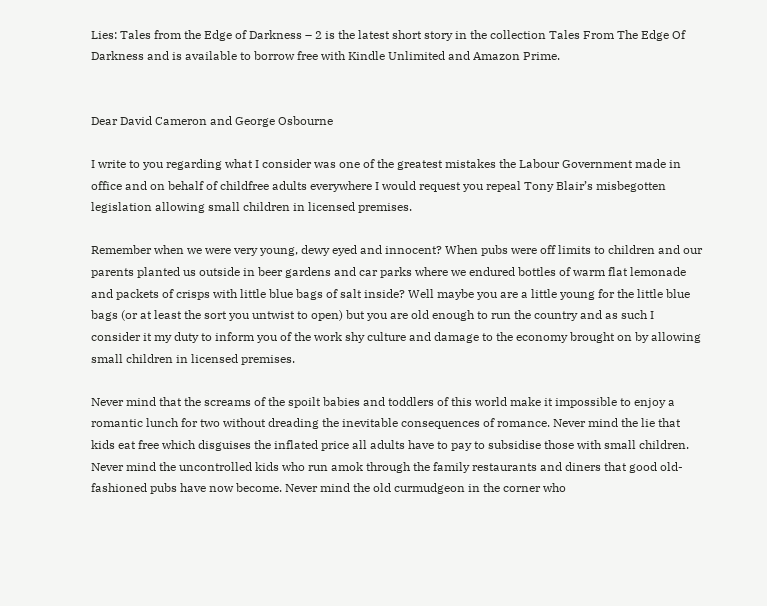Lies: Tales from the Edge of Darkness – 2 is the latest short story in the collection Tales From The Edge Of Darkness and is available to borrow free with Kindle Unlimited and Amazon Prime.


Dear David Cameron and George Osbourne

I write to you regarding what I consider was one of the greatest mistakes the Labour Government made in office and on behalf of childfree adults everywhere I would request you repeal Tony Blair’s misbegotten legislation allowing small children in licensed premises.

Remember when we were very young, dewy eyed and innocent? When pubs were off limits to children and our parents planted us outside in beer gardens and car parks where we endured bottles of warm flat lemonade and packets of crisps with little blue bags of salt inside? Well maybe you are a little young for the little blue bags (or at least the sort you untwist to open) but you are old enough to run the country and as such I consider it my duty to inform you of the work shy culture and damage to the economy brought on by allowing small children in licensed premises.

Never mind that the screams of the spoilt babies and toddlers of this world make it impossible to enjoy a romantic lunch for two without dreading the inevitable consequences of romance. Never mind the lie that kids eat free which disguises the inflated price all adults have to pay to subsidise those with small children. Never mind the uncontrolled kids who run amok through the family restaurants and diners that good old-fashioned pubs have now become. Never mind the old curmudgeon in the corner who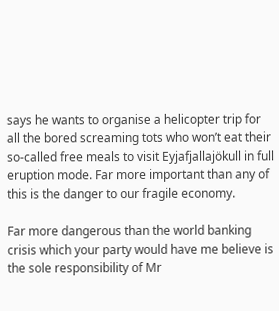says he wants to organise a helicopter trip for all the bored screaming tots who won’t eat their so-called free meals to visit Eyjafjallajökull in full eruption mode. Far more important than any of this is the danger to our fragile economy.

Far more dangerous than the world banking crisis which your party would have me believe is the sole responsibility of Mr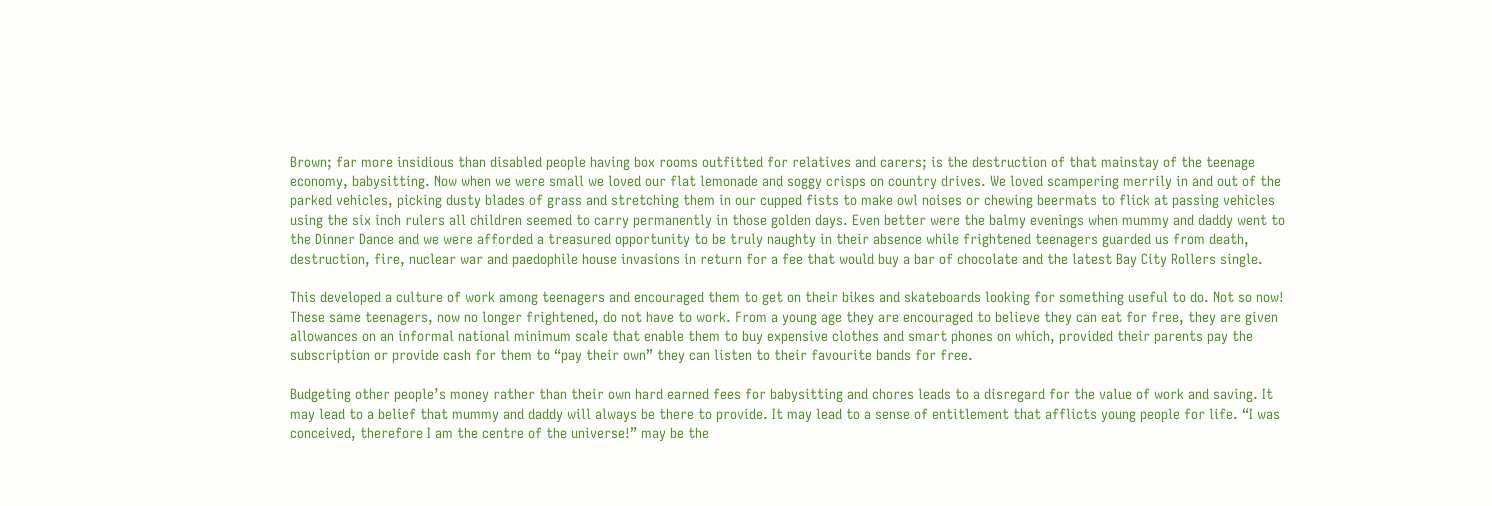Brown; far more insidious than disabled people having box rooms outfitted for relatives and carers; is the destruction of that mainstay of the teenage economy, babysitting. Now when we were small we loved our flat lemonade and soggy crisps on country drives. We loved scampering merrily in and out of the parked vehicles, picking dusty blades of grass and stretching them in our cupped fists to make owl noises or chewing beermats to flick at passing vehicles using the six inch rulers all children seemed to carry permanently in those golden days. Even better were the balmy evenings when mummy and daddy went to the Dinner Dance and we were afforded a treasured opportunity to be truly naughty in their absence while frightened teenagers guarded us from death, destruction, fire, nuclear war and paedophile house invasions in return for a fee that would buy a bar of chocolate and the latest Bay City Rollers single.

This developed a culture of work among teenagers and encouraged them to get on their bikes and skateboards looking for something useful to do. Not so now! These same teenagers, now no longer frightened, do not have to work. From a young age they are encouraged to believe they can eat for free, they are given allowances on an informal national minimum scale that enable them to buy expensive clothes and smart phones on which, provided their parents pay the subscription or provide cash for them to “pay their own” they can listen to their favourite bands for free.

Budgeting other people’s money rather than their own hard earned fees for babysitting and chores leads to a disregard for the value of work and saving. It may lead to a belief that mummy and daddy will always be there to provide. It may lead to a sense of entitlement that afflicts young people for life. “I was conceived, therefore I am the centre of the universe!” may be the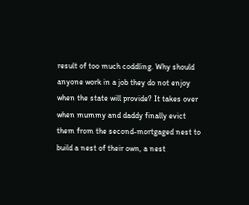result of too much coddling. Why should anyone work in a job they do not enjoy when the state will provide? It takes over when mummy and daddy finally evict them from the second-mortgaged nest to build a nest of their own, a nest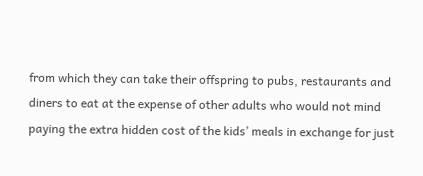from which they can take their offspring to pubs, restaurants and diners to eat at the expense of other adults who would not mind paying the extra hidden cost of the kids’ meals in exchange for just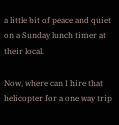a little bit of peace and quiet on a Sunday lunch timer at their local.

Now, where can I hire that helicopter for a one way trip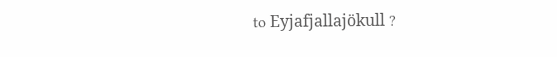to Eyjafjallajökull ?